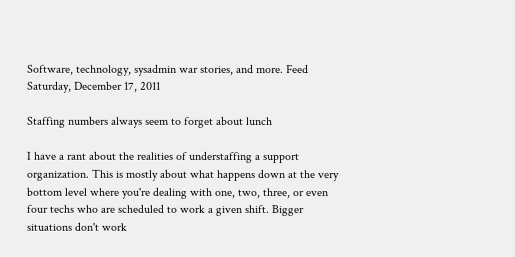Software, technology, sysadmin war stories, and more. Feed
Saturday, December 17, 2011

Staffing numbers always seem to forget about lunch

I have a rant about the realities of understaffing a support organization. This is mostly about what happens down at the very bottom level where you're dealing with one, two, three, or even four techs who are scheduled to work a given shift. Bigger situations don't work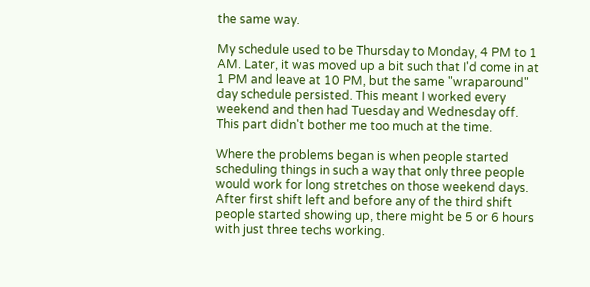the same way.

My schedule used to be Thursday to Monday, 4 PM to 1 AM. Later, it was moved up a bit such that I'd come in at 1 PM and leave at 10 PM, but the same "wraparound" day schedule persisted. This meant I worked every weekend and then had Tuesday and Wednesday off. This part didn't bother me too much at the time.

Where the problems began is when people started scheduling things in such a way that only three people would work for long stretches on those weekend days. After first shift left and before any of the third shift people started showing up, there might be 5 or 6 hours with just three techs working.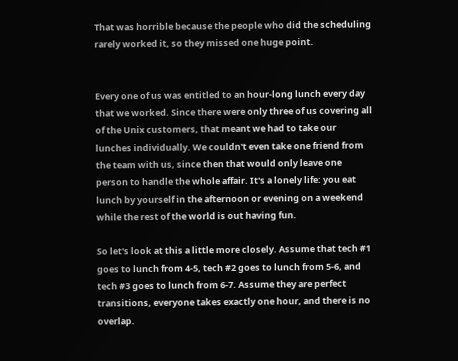That was horrible because the people who did the scheduling rarely worked it, so they missed one huge point.


Every one of us was entitled to an hour-long lunch every day that we worked. Since there were only three of us covering all of the Unix customers, that meant we had to take our lunches individually. We couldn't even take one friend from the team with us, since then that would only leave one person to handle the whole affair. It's a lonely life: you eat lunch by yourself in the afternoon or evening on a weekend while the rest of the world is out having fun.

So let's look at this a little more closely. Assume that tech #1 goes to lunch from 4-5, tech #2 goes to lunch from 5-6, and tech #3 goes to lunch from 6-7. Assume they are perfect transitions, everyone takes exactly one hour, and there is no overlap.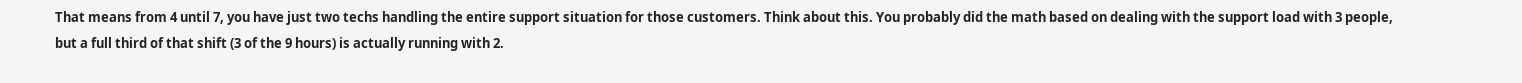That means from 4 until 7, you have just two techs handling the entire support situation for those customers. Think about this. You probably did the math based on dealing with the support load with 3 people, but a full third of that shift (3 of the 9 hours) is actually running with 2.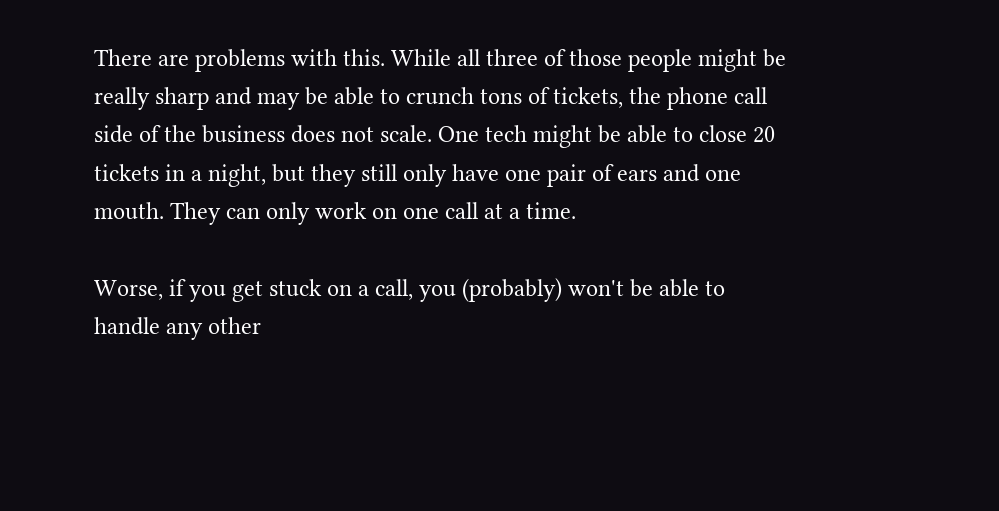There are problems with this. While all three of those people might be really sharp and may be able to crunch tons of tickets, the phone call side of the business does not scale. One tech might be able to close 20 tickets in a night, but they still only have one pair of ears and one mouth. They can only work on one call at a time.

Worse, if you get stuck on a call, you (probably) won't be able to handle any other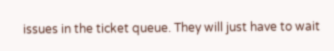issues in the ticket queue. They will just have to wait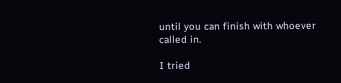until you can finish with whoever called in.

I tried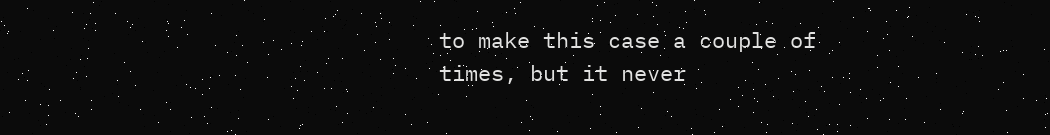to make this case a couple of times, but it never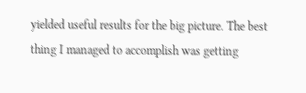yielded useful results for the big picture. The best thing I managed to accomplish was getting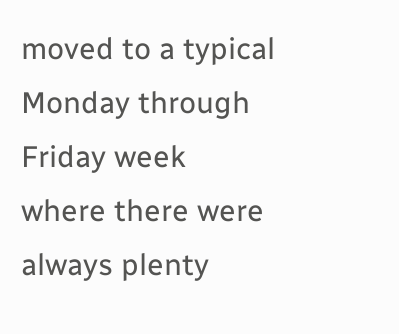moved to a typical Monday through Friday week where there were always plenty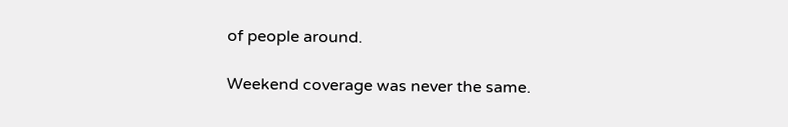of people around.

Weekend coverage was never the same.